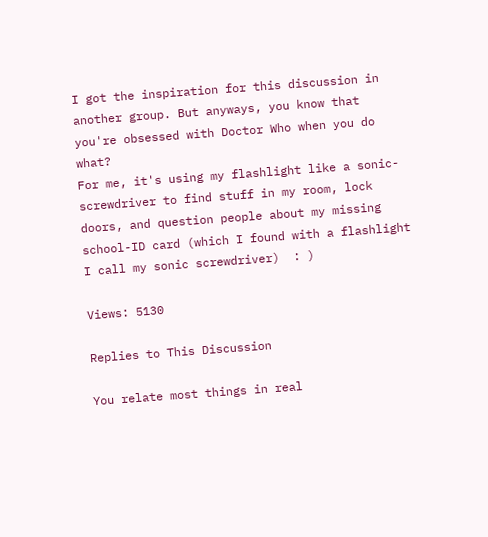I got the inspiration for this discussion in another group. But anyways, you know that you're obsessed with Doctor Who when you do what?
For me, it's using my flashlight like a sonic-screwdriver to find stuff in my room, lock doors, and question people about my missing school-ID card (which I found with a flashlight I call my sonic screwdriver)  : )

Views: 5130

Replies to This Discussion

You relate most things in real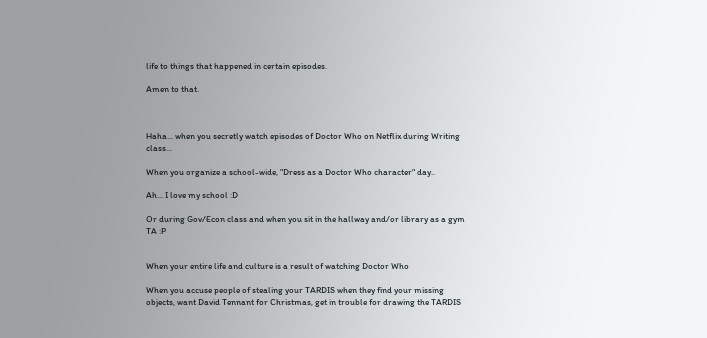life to things that happened in certain episodes.

Amen to that.



Haha... when you secretly watch episodes of Doctor Who on Netflix during Writing class...

When you organize a school-wide, "Dress as a Doctor Who character" day..

Ah... I love my school :D

Or during Gov/Econ class and when you sit in the hallway and/or library as a gym TA :P


When your entire life and culture is a result of watching Doctor Who

When you accuse people of stealing your TARDIS when they find your missing objects, want David Tennant for Christmas, get in trouble for drawing the TARDIS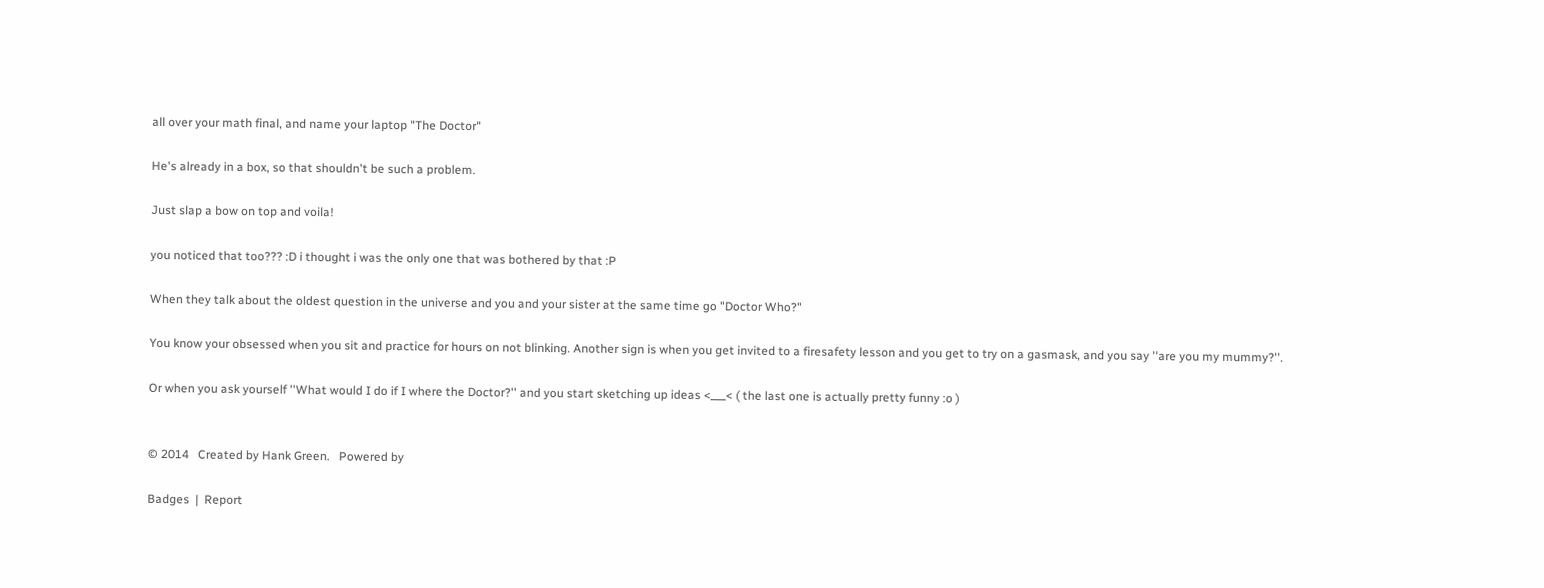all over your math final, and name your laptop "The Doctor"

He's already in a box, so that shouldn't be such a problem.

Just slap a bow on top and voila!

you noticed that too??? :D i thought i was the only one that was bothered by that :P

When they talk about the oldest question in the universe and you and your sister at the same time go "Doctor Who?"

You know your obsessed when you sit and practice for hours on not blinking. Another sign is when you get invited to a firesafety lesson and you get to try on a gasmask, and you say ''are you my mummy?''.

Or when you ask yourself ''What would I do if I where the Doctor?'' and you start sketching up ideas <___< ( the last one is actually pretty funny :o )


© 2014   Created by Hank Green.   Powered by

Badges  |  Report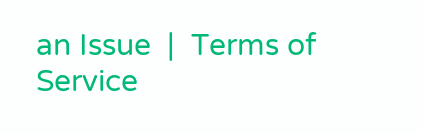an Issue  |  Terms of Service